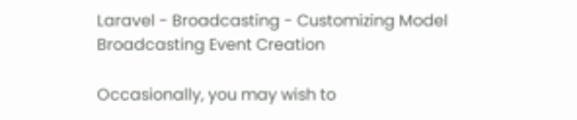Laravel - Broadcasting - Customizing Model Broadcasting Event Creation

Occasionally, you may wish to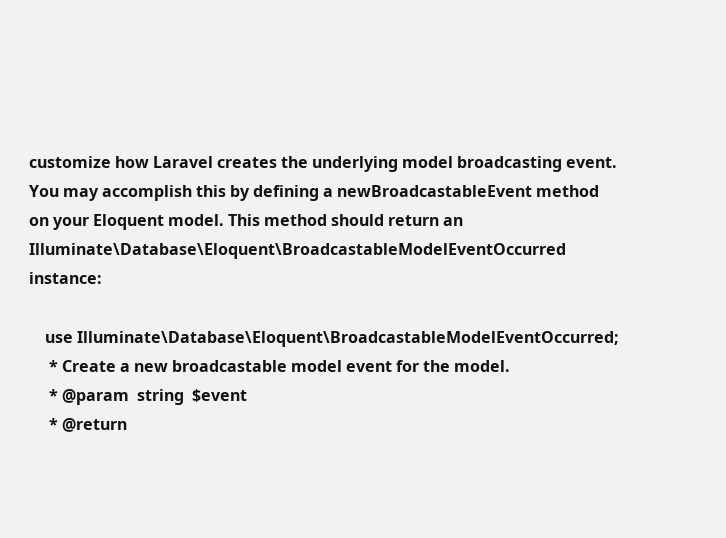customize how Laravel creates the underlying model broadcasting event. You may accomplish this by defining a newBroadcastableEvent method on your Eloquent model. This method should return an Illuminate\Database\Eloquent\BroadcastableModelEventOccurred instance:

    use Illuminate\Database\Eloquent\BroadcastableModelEventOccurred;
     * Create a new broadcastable model event for the model.
     * @param  string  $event
     * @return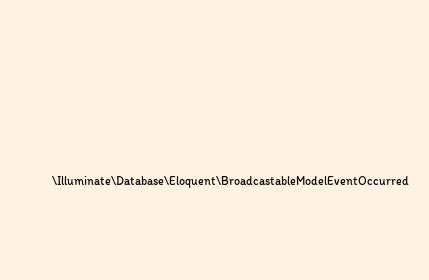\Illuminate\Database\Eloquent\BroadcastableModelEventOccurred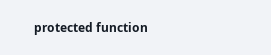protected function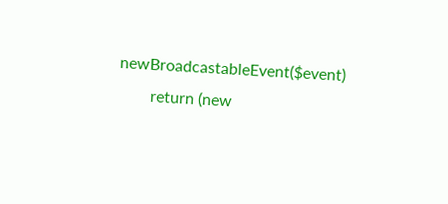newBroadcastableEvent($event)
        return (new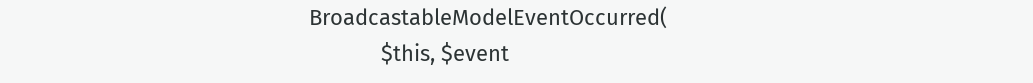BroadcastableModelEventOccurred(
            $this, $event